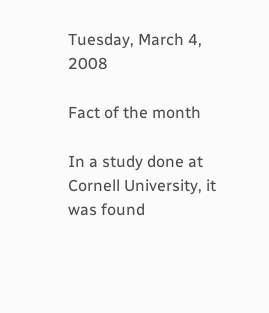Tuesday, March 4, 2008

Fact of the month

In a study done at Cornell University, it was found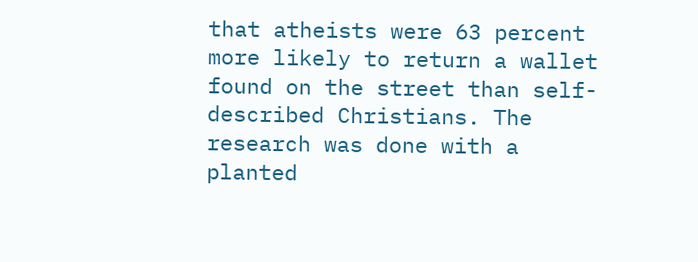that atheists were 63 percent more likely to return a wallet found on the street than self-described Christians. The research was done with a planted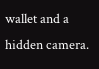wallet and a hidden camera.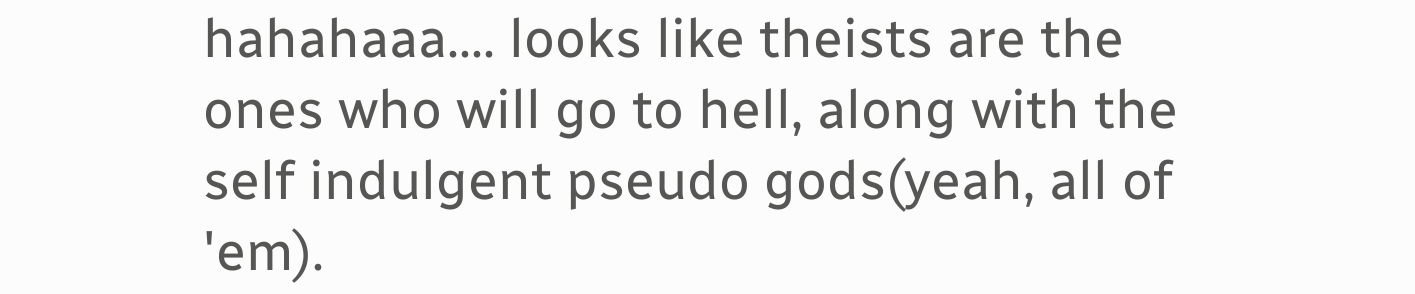hahahaaa.... looks like theists are the ones who will go to hell, along with the self indulgent pseudo gods(yeah, all of 'em).